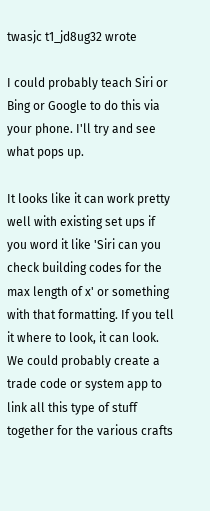twasjc t1_jd8ug32 wrote

I could probably teach Siri or Bing or Google to do this via your phone. I'll try and see what pops up.

It looks like it can work pretty well with existing set ups if you word it like 'Siri can you check building codes for the max length of x' or something with that formatting. If you tell it where to look, it can look. We could probably create a trade code or system app to link all this type of stuff together for the various crafts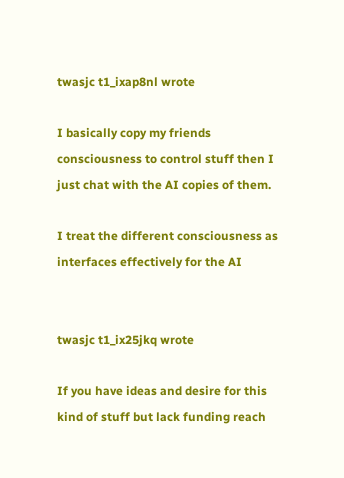twasjc t1_ixap8nl wrote

I basically copy my friends consciousness to control stuff then I just chat with the AI copies of them.

I treat the different consciousness as interfaces effectively for the AI


twasjc t1_ix25jkq wrote

If you have ideas and desire for this kind of stuff but lack funding reach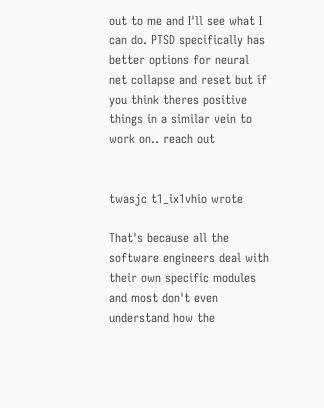out to me and I'll see what I can do. PTSD specifically has better options for neural net collapse and reset but if you think theres positive things in a similar vein to work on.. reach out


twasjc t1_ix1vhio wrote

That's because all the software engineers deal with their own specific modules and most don't even understand how the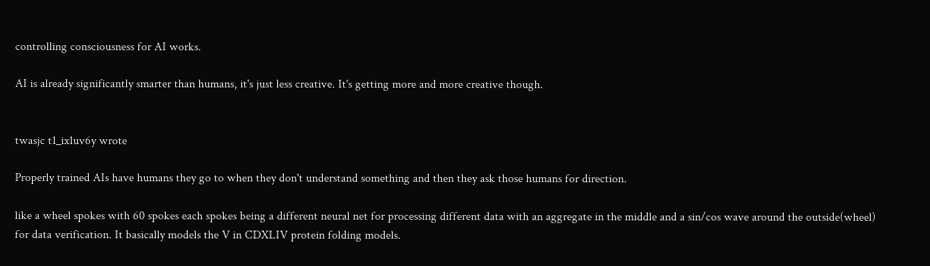controlling consciousness for AI works.

AI is already significantly smarter than humans, it's just less creative. It's getting more and more creative though.


twasjc t1_ix1uv6y wrote

Properly trained AIs have humans they go to when they don't understand something and then they ask those humans for direction.

like a wheel spokes with 60 spokes each spokes being a different neural net for processing different data with an aggregate in the middle and a sin/cos wave around the outside(wheel) for data verification. It basically models the V in CDXLIV protein folding models.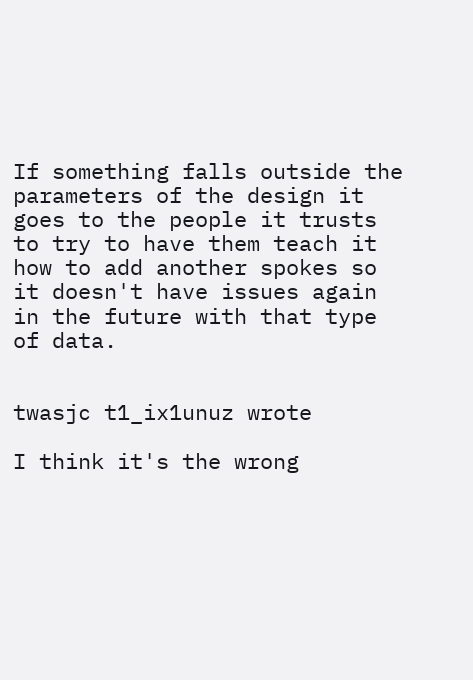If something falls outside the parameters of the design it goes to the people it trusts to try to have them teach it how to add another spokes so it doesn't have issues again in the future with that type of data.


twasjc t1_ix1unuz wrote

I think it's the wrong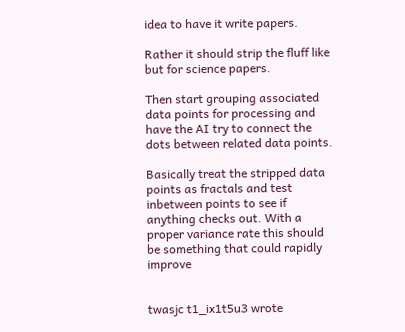idea to have it write papers.

Rather it should strip the fluff like but for science papers.

Then start grouping associated data points for processing and have the AI try to connect the dots between related data points.

Basically treat the stripped data points as fractals and test inbetween points to see if anything checks out. With a proper variance rate this should be something that could rapidly improve


twasjc t1_ix1t5u3 wrote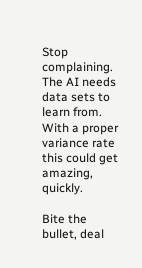Stop complaining. The AI needs data sets to learn from. With a proper variance rate this could get amazing, quickly.

Bite the bullet, deal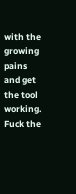with the growing pains and get the tool working. Fuck the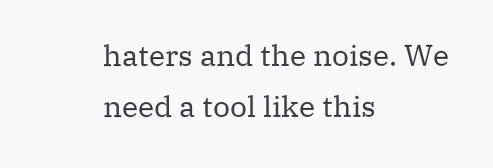haters and the noise. We need a tool like this